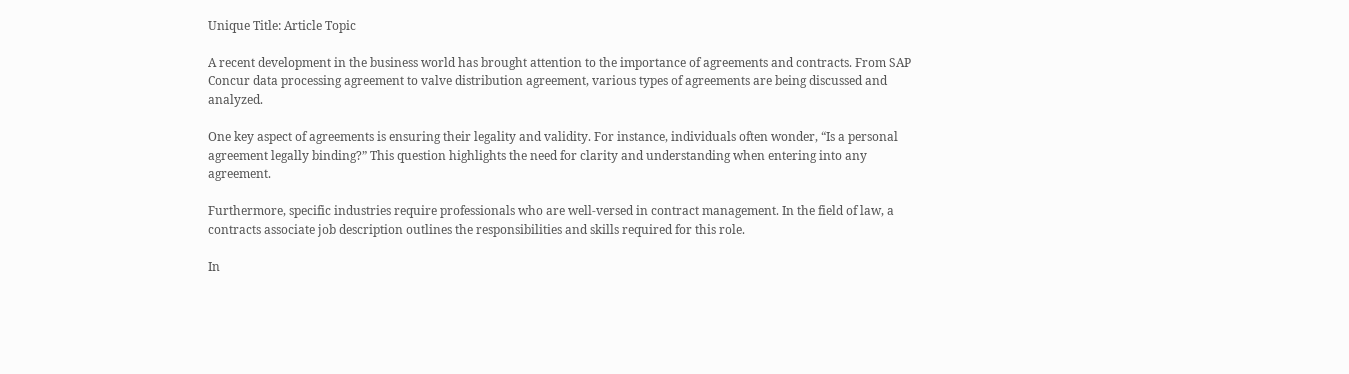Unique Title: Article Topic

A recent development in the business world has brought attention to the importance of agreements and contracts. From SAP Concur data processing agreement to valve distribution agreement, various types of agreements are being discussed and analyzed.

One key aspect of agreements is ensuring their legality and validity. For instance, individuals often wonder, “Is a personal agreement legally binding?” This question highlights the need for clarity and understanding when entering into any agreement.

Furthermore, specific industries require professionals who are well-versed in contract management. In the field of law, a contracts associate job description outlines the responsibilities and skills required for this role.

In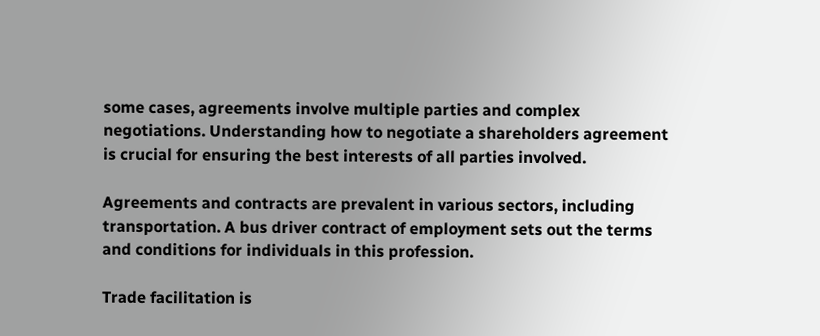some cases, agreements involve multiple parties and complex negotiations. Understanding how to negotiate a shareholders agreement is crucial for ensuring the best interests of all parties involved.

Agreements and contracts are prevalent in various sectors, including transportation. A bus driver contract of employment sets out the terms and conditions for individuals in this profession.

Trade facilitation is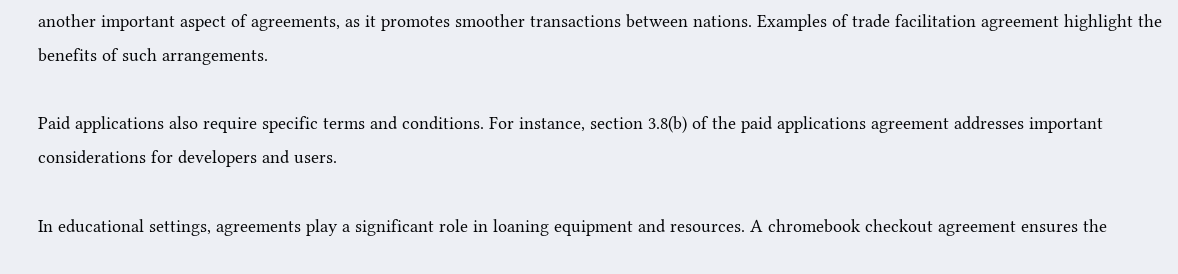another important aspect of agreements, as it promotes smoother transactions between nations. Examples of trade facilitation agreement highlight the benefits of such arrangements.

Paid applications also require specific terms and conditions. For instance, section 3.8(b) of the paid applications agreement addresses important considerations for developers and users.

In educational settings, agreements play a significant role in loaning equipment and resources. A chromebook checkout agreement ensures the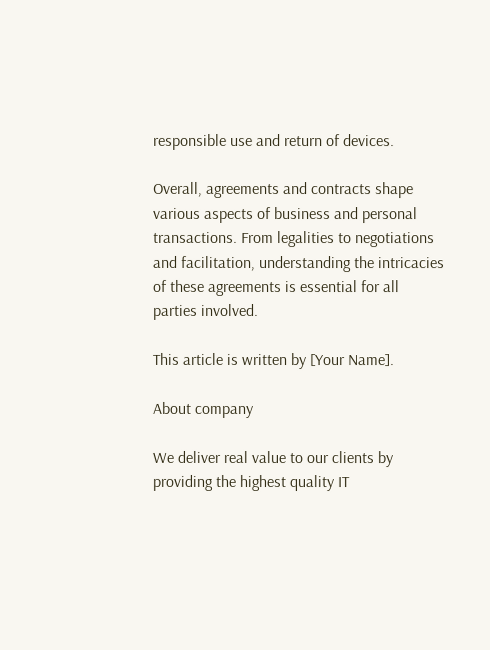responsible use and return of devices.

Overall, agreements and contracts shape various aspects of business and personal transactions. From legalities to negotiations and facilitation, understanding the intricacies of these agreements is essential for all parties involved.

This article is written by [Your Name].

About company

We deliver real value to our clients by providing the highest quality IT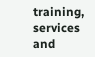training, services and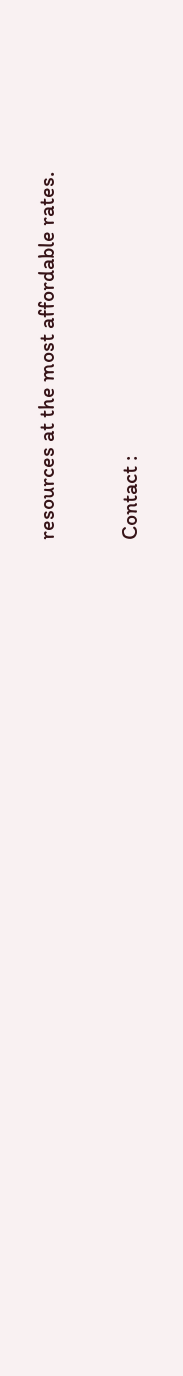resources at the most affordable rates.

Contact :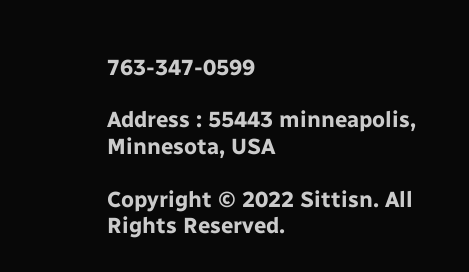763-347-0599

Address : 55443 minneapolis, Minnesota, USA

Copyright © 2022 Sittisn. All Rights Reserved.